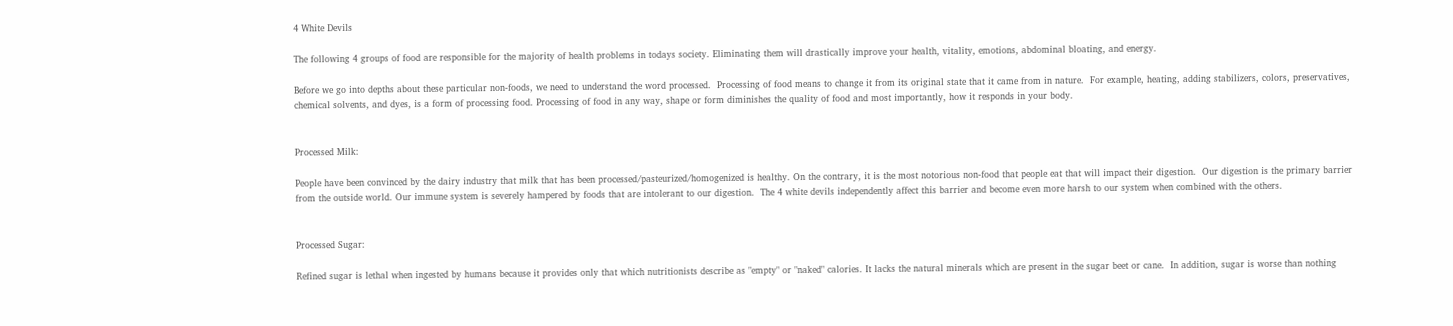4 White Devils

The following 4 groups of food are responsible for the majority of health problems in todays society. Eliminating them will drastically improve your health, vitality, emotions, abdominal bloating, and energy.

Before we go into depths about these particular non-foods, we need to understand the word processed.  Processing of food means to change it from its original state that it came from in nature.  For example, heating, adding stabilizers, colors, preservatives, chemical solvents, and dyes, is a form of processing food. Processing of food in any way, shape or form diminishes the quality of food and most importantly, how it responds in your body.


Processed Milk:

People have been convinced by the dairy industry that milk that has been processed/pasteurized/homogenized is healthy. On the contrary, it is the most notorious non-food that people eat that will impact their digestion.  Our digestion is the primary barrier from the outside world. Our immune system is severely hampered by foods that are intolerant to our digestion.  The 4 white devils independently affect this barrier and become even more harsh to our system when combined with the others.


Processed Sugar:

Refined sugar is lethal when ingested by humans because it provides only that which nutritionists describe as "empty" or "naked" calories. It lacks the natural minerals which are present in the sugar beet or cane.  In addition, sugar is worse than nothing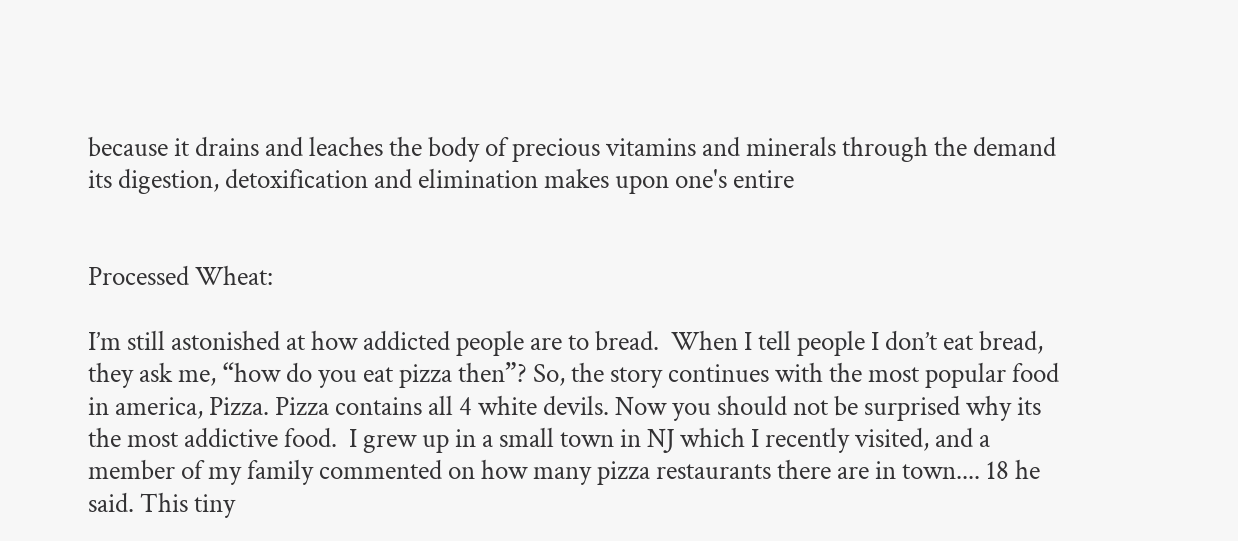because it drains and leaches the body of precious vitamins and minerals through the demand its digestion, detoxification and elimination makes upon one's entire


Processed Wheat:

I’m still astonished at how addicted people are to bread.  When I tell people I don’t eat bread, they ask me, “how do you eat pizza then”? So, the story continues with the most popular food in america, Pizza. Pizza contains all 4 white devils. Now you should not be surprised why its the most addictive food.  I grew up in a small town in NJ which I recently visited, and a member of my family commented on how many pizza restaurants there are in town.... 18 he said. This tiny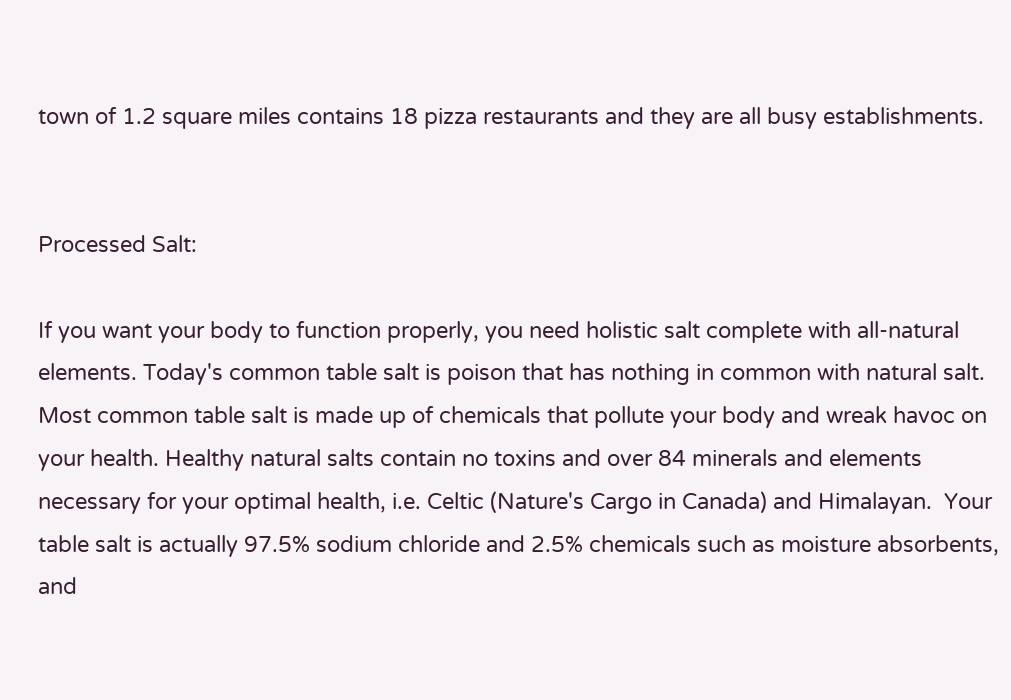town of 1.2 square miles contains 18 pizza restaurants and they are all busy establishments.


Processed Salt:

If you want your body to function properly, you need holistic salt complete with all-natural elements. Today's common table salt is poison that has nothing in common with natural salt.  Most common table salt is made up of chemicals that pollute your body and wreak havoc on your health. Healthy natural salts contain no toxins and over 84 minerals and elements necessary for your optimal health, i.e. Celtic (Nature's Cargo in Canada) and Himalayan.  Your table salt is actually 97.5% sodium chloride and 2.5% chemicals such as moisture absorbents, and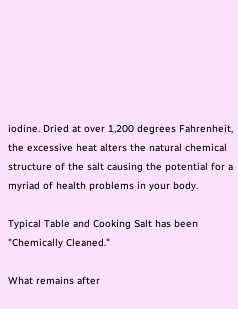iodine. Dried at over 1,200 degrees Fahrenheit, the excessive heat alters the natural chemical structure of the salt causing the potential for a myriad of health problems in your body.

Typical Table and Cooking Salt has been "Chemically Cleaned."

What remains after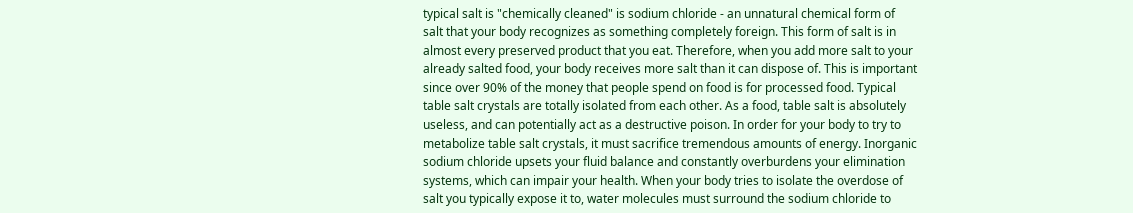typical salt is "chemically cleaned" is sodium chloride - an unnatural chemical form of salt that your body recognizes as something completely foreign. This form of salt is in almost every preserved product that you eat. Therefore, when you add more salt to your already salted food, your body receives more salt than it can dispose of. This is important since over 90% of the money that people spend on food is for processed food. Typical table salt crystals are totally isolated from each other. As a food, table salt is absolutely useless, and can potentially act as a destructive poison. In order for your body to try to metabolize table salt crystals, it must sacrifice tremendous amounts of energy. Inorganic sodium chloride upsets your fluid balance and constantly overburdens your elimination systems, which can impair your health. When your body tries to isolate the overdose of salt you typically expose it to, water molecules must surround the sodium chloride to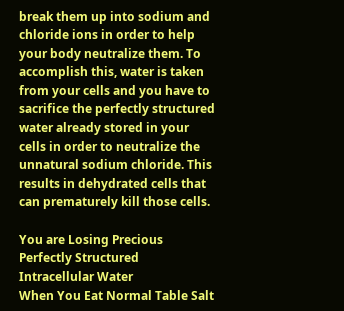break them up into sodium and chloride ions in order to help your body neutralize them. To accomplish this, water is taken from your cells and you have to sacrifice the perfectly structured water already stored in your cells in order to neutralize the unnatural sodium chloride. This results in dehydrated cells that can prematurely kill those cells.

You are Losing Precious Perfectly Structured Intracellular Water
When You Eat Normal Table Salt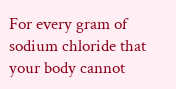For every gram of sodium chloride that your body cannot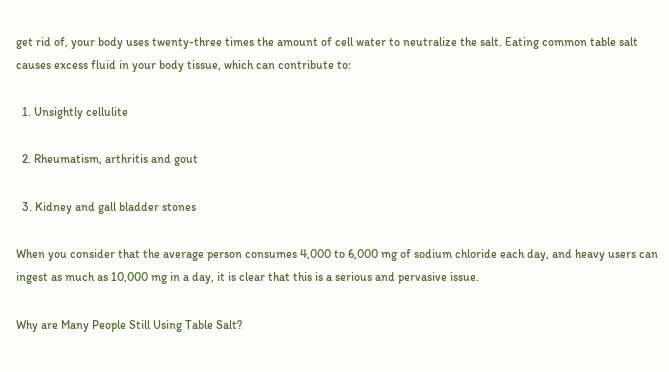get rid of, your body uses twenty-three times the amount of cell water to neutralize the salt. Eating common table salt causes excess fluid in your body tissue, which can contribute to:

  1. Unsightly cellulite

  2. Rheumatism, arthritis and gout

  3. Kidney and gall bladder stones

When you consider that the average person consumes 4,000 to 6,000 mg of sodium chloride each day, and heavy users can ingest as much as 10,000 mg in a day, it is clear that this is a serious and pervasive issue.

Why are Many People Still Using Table Salt?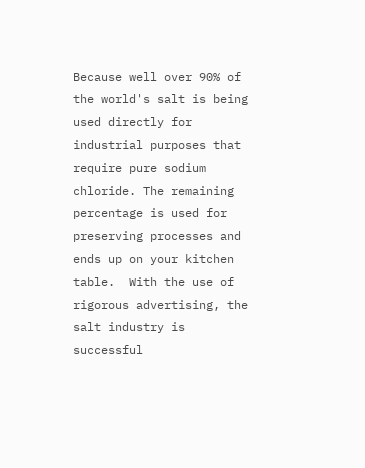Because well over 90% of the world's salt is being used directly for industrial purposes that require pure sodium chloride. The remaining percentage is used for preserving processes and ends up on your kitchen table.  With the use of rigorous advertising, the salt industry is successful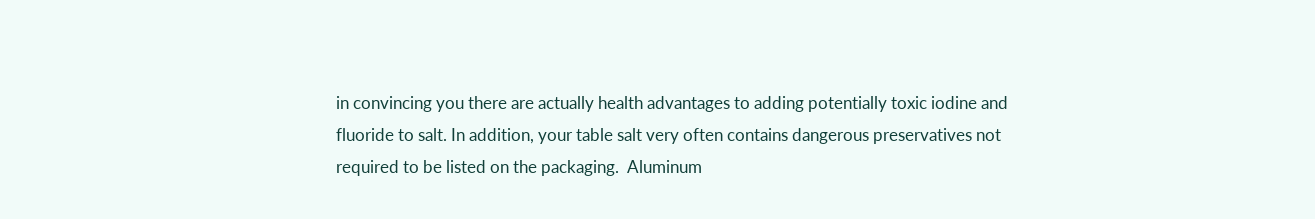in convincing you there are actually health advantages to adding potentially toxic iodine and fluoride to salt. In addition, your table salt very often contains dangerous preservatives not required to be listed on the packaging.  Aluminum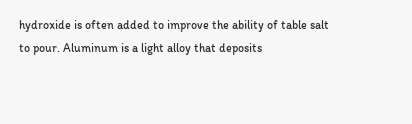hydroxide is often added to improve the ability of table salt to pour. Aluminum is a light alloy that deposits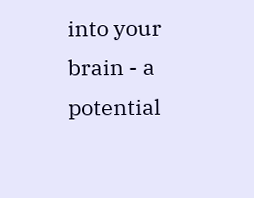into your brain - a potential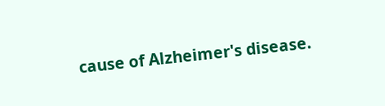cause of Alzheimer's disease.